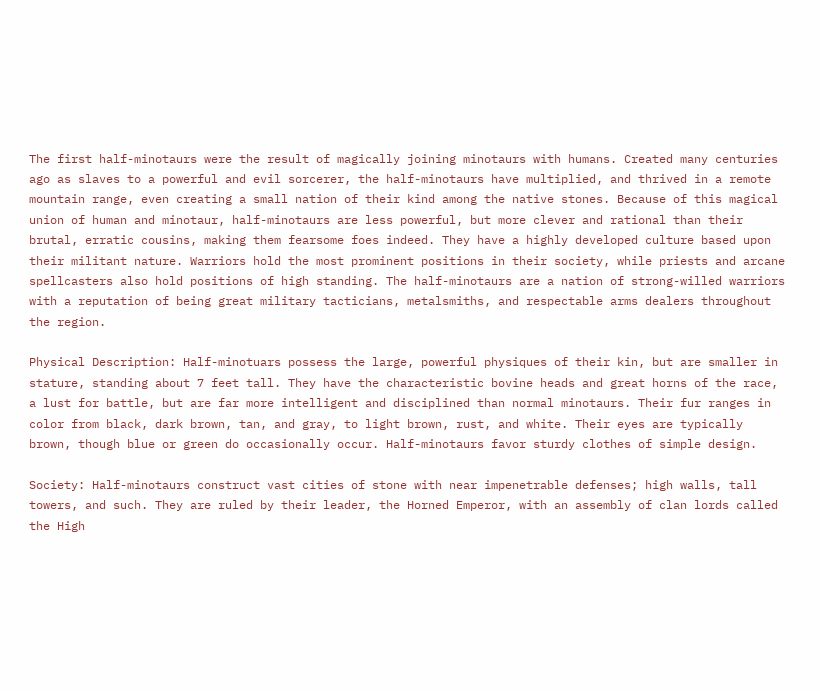The first half-minotaurs were the result of magically joining minotaurs with humans. Created many centuries ago as slaves to a powerful and evil sorcerer, the half-minotaurs have multiplied, and thrived in a remote mountain range, even creating a small nation of their kind among the native stones. Because of this magical union of human and minotaur, half-minotaurs are less powerful, but more clever and rational than their brutal, erratic cousins, making them fearsome foes indeed. They have a highly developed culture based upon their militant nature. Warriors hold the most prominent positions in their society, while priests and arcane spellcasters also hold positions of high standing. The half-minotaurs are a nation of strong-willed warriors with a reputation of being great military tacticians, metalsmiths, and respectable arms dealers throughout the region.

Physical Description: Half-minotuars possess the large, powerful physiques of their kin, but are smaller in stature, standing about 7 feet tall. They have the characteristic bovine heads and great horns of the race, a lust for battle, but are far more intelligent and disciplined than normal minotaurs. Their fur ranges in color from black, dark brown, tan, and gray, to light brown, rust, and white. Their eyes are typically brown, though blue or green do occasionally occur. Half-minotaurs favor sturdy clothes of simple design.

Society: Half-minotaurs construct vast cities of stone with near impenetrable defenses; high walls, tall towers, and such. They are ruled by their leader, the Horned Emperor, with an assembly of clan lords called the High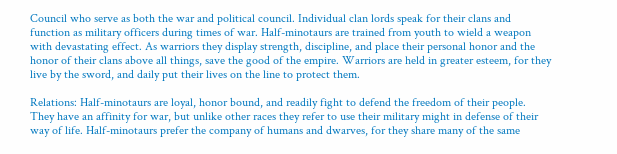Council who serve as both the war and political council. Individual clan lords speak for their clans and function as military officers during times of war. Half-minotaurs are trained from youth to wield a weapon with devastating effect. As warriors they display strength, discipline, and place their personal honor and the honor of their clans above all things, save the good of the empire. Warriors are held in greater esteem, for they live by the sword, and daily put their lives on the line to protect them.

Relations: Half-minotaurs are loyal, honor bound, and readily fight to defend the freedom of their people. They have an affinity for war, but unlike other races they refer to use their military might in defense of their way of life. Half-minotaurs prefer the company of humans and dwarves, for they share many of the same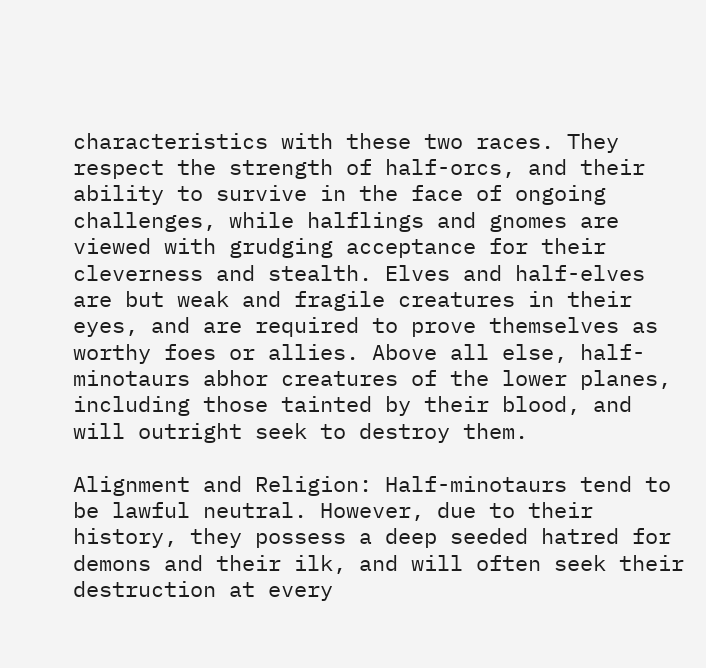characteristics with these two races. They respect the strength of half-orcs, and their ability to survive in the face of ongoing challenges, while halflings and gnomes are viewed with grudging acceptance for their cleverness and stealth. Elves and half-elves are but weak and fragile creatures in their eyes, and are required to prove themselves as worthy foes or allies. Above all else, half-minotaurs abhor creatures of the lower planes, including those tainted by their blood, and will outright seek to destroy them.

Alignment and Religion: Half-minotaurs tend to be lawful neutral. However, due to their history, they possess a deep seeded hatred for demons and their ilk, and will often seek their destruction at every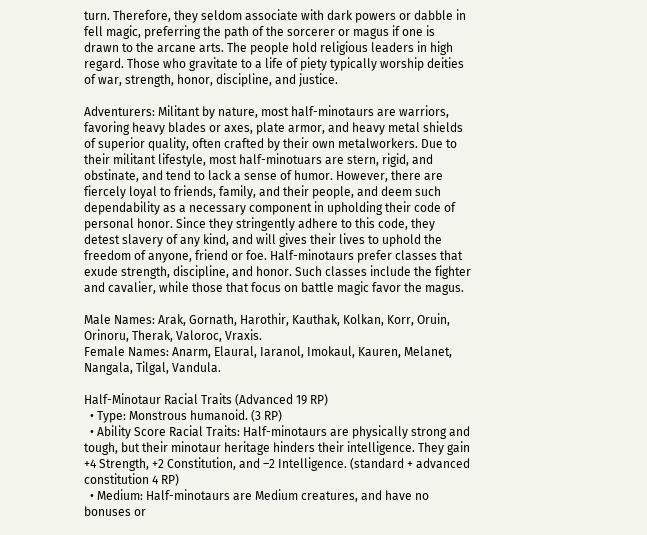turn. Therefore, they seldom associate with dark powers or dabble in fell magic, preferring the path of the sorcerer or magus if one is drawn to the arcane arts. The people hold religious leaders in high regard. Those who gravitate to a life of piety typically worship deities of war, strength, honor, discipline, and justice.

Adventurers: Militant by nature, most half-minotaurs are warriors, favoring heavy blades or axes, plate armor, and heavy metal shields of superior quality, often crafted by their own metalworkers. Due to their militant lifestyle, most half-minotuars are stern, rigid, and obstinate, and tend to lack a sense of humor. However, there are fiercely loyal to friends, family, and their people, and deem such dependability as a necessary component in upholding their code of personal honor. Since they stringently adhere to this code, they detest slavery of any kind, and will gives their lives to uphold the freedom of anyone, friend or foe. Half-minotaurs prefer classes that exude strength, discipline, and honor. Such classes include the fighter and cavalier, while those that focus on battle magic favor the magus.

Male Names: Arak, Gornath, Harothir, Kauthak, Kolkan, Korr, Oruin, Orinoru, Therak, Valoroc, Vraxis.
Female Names: Anarm, Elaural, Iaranol, Imokaul, Kauren, Melanet, Nangala, Tilgal, Vandula.

Half-Minotaur Racial Traits (Advanced 19 RP)
  • Type: Monstrous humanoid. (3 RP)
  • Ability Score Racial Traits: Half-minotaurs are physically strong and tough, but their minotaur heritage hinders their intelligence. They gain +4 Strength, +2 Constitution, and –2 Intelligence. (standard + advanced constitution 4 RP)
  • Medium: Half-minotaurs are Medium creatures, and have no bonuses or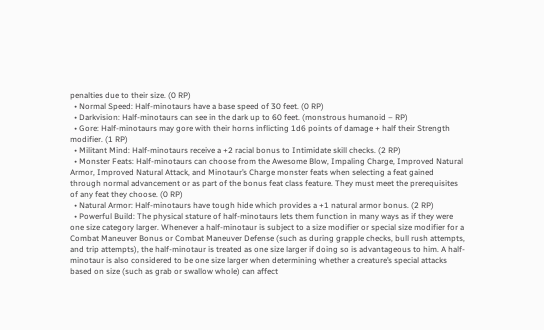penalties due to their size. (0 RP)
  • Normal Speed: Half-minotaurs have a base speed of 30 feet. (0 RP)
  • Darkvision: Half-minotaurs can see in the dark up to 60 feet. (monstrous humanoid – RP)
  • Gore: Half-minotaurs may gore with their horns inflicting 1d6 points of damage + half their Strength modifier. (1 RP)
  • Militant Mind: Half-minotaurs receive a +2 racial bonus to Intimidate skill checks. (2 RP)
  • Monster Feats: Half-minotaurs can choose from the Awesome Blow, Impaling Charge, Improved Natural Armor, Improved Natural Attack, and Minotaur’s Charge monster feats when selecting a feat gained through normal advancement or as part of the bonus feat class feature. They must meet the prerequisites of any feat they choose. (0 RP)
  • Natural Armor: Half-minotaurs have tough hide which provides a +1 natural armor bonus. (2 RP)
  • Powerful Build: The physical stature of half-minotaurs lets them function in many ways as if they were one size category larger. Whenever a half-minotaur is subject to a size modifier or special size modifier for a Combat Maneuver Bonus or Combat Maneuver Defense (such as during grapple checks, bull rush attempts, and trip attempts), the half-minotaur is treated as one size larger if doing so is advantageous to him. A half-minotaur is also considered to be one size larger when determining whether a creature’s special attacks based on size (such as grab or swallow whole) can affect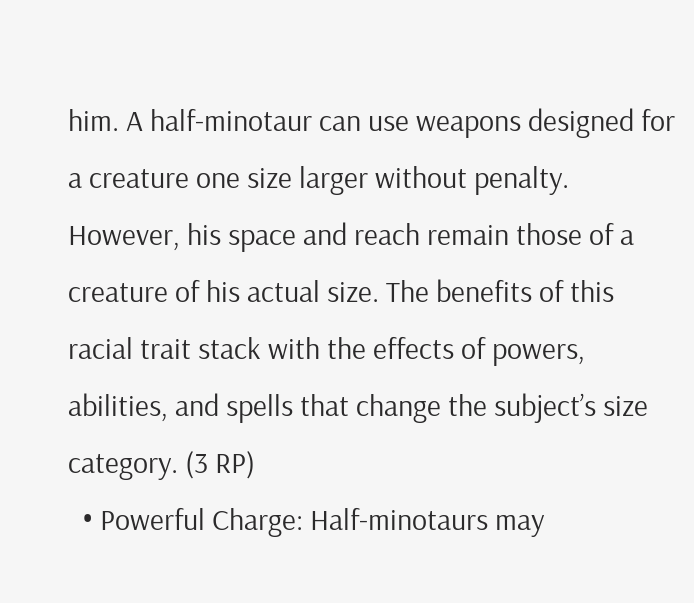him. A half-minotaur can use weapons designed for a creature one size larger without penalty. However, his space and reach remain those of a creature of his actual size. The benefits of this racial trait stack with the effects of powers, abilities, and spells that change the subject’s size category. (3 RP)
  • Powerful Charge: Half-minotaurs may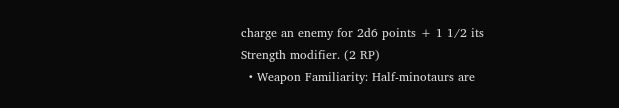charge an enemy for 2d6 points + 1 1/2 its Strength modifier. (2 RP)
  • Weapon Familiarity: Half-minotaurs are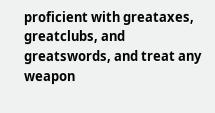proficient with greataxes, greatclubs, and greatswords, and treat any weapon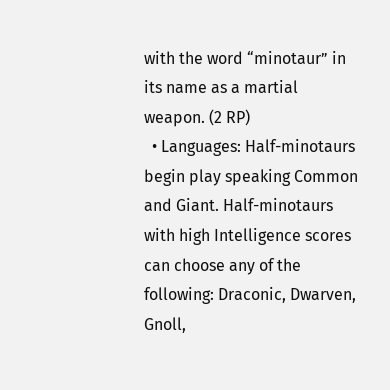with the word “minotaur” in its name as a martial weapon. (2 RP)
  • Languages: Half-minotaurs begin play speaking Common and Giant. Half-minotaurs with high Intelligence scores can choose any of the following: Draconic, Dwarven, Gnoll,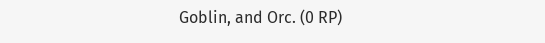Goblin, and Orc. (0 RP)